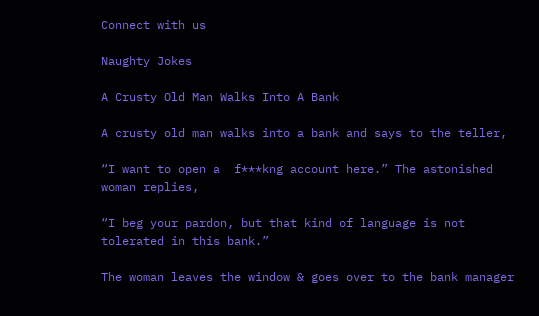Connect with us

Naughty Jokes

A Crusty Old Man Walks Into A Bank

A crusty old man walks into a bank and says to the teller,

“I want to open a  f***kng account here.” The astonished woman replies,

“I beg your pardon, but that kind of language is not tolerated in this bank.”

The woman leaves the window & goes over to the bank manager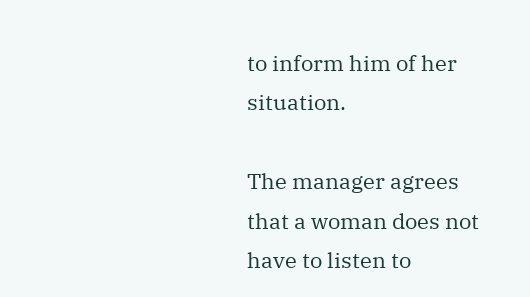to inform him of her situation.

The manager agrees that a woman does not have to listen to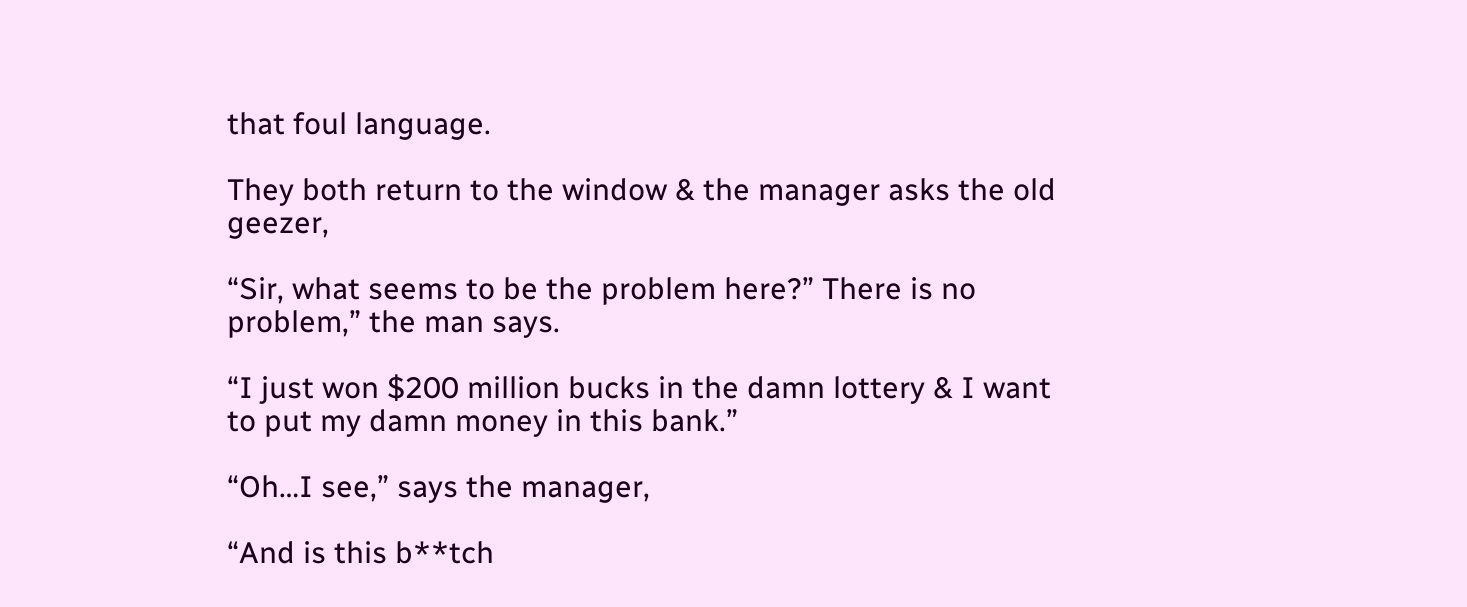that foul language.

They both return to the window & the manager asks the old geezer,

“Sir, what seems to be the problem here?” There is no problem,” the man says.

“I just won $200 million bucks in the damn lottery & I want to put my damn money in this bank.”

“Oh…I see,” says the manager,

“And is this b**tch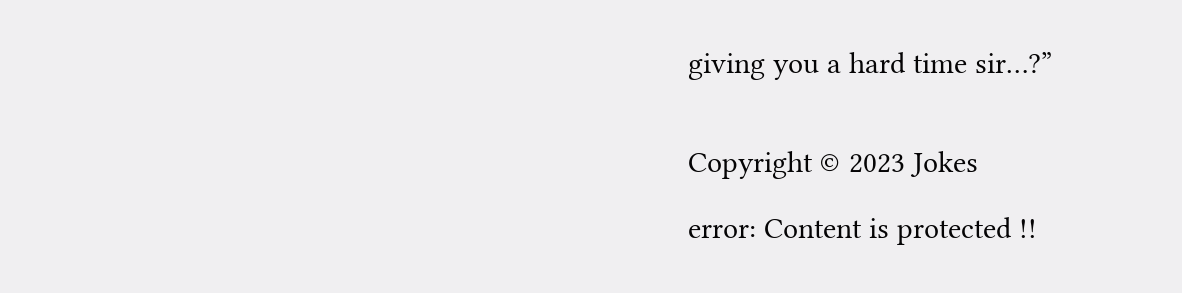giving you a hard time sir…?”


Copyright © 2023 Jokes

error: Content is protected !!